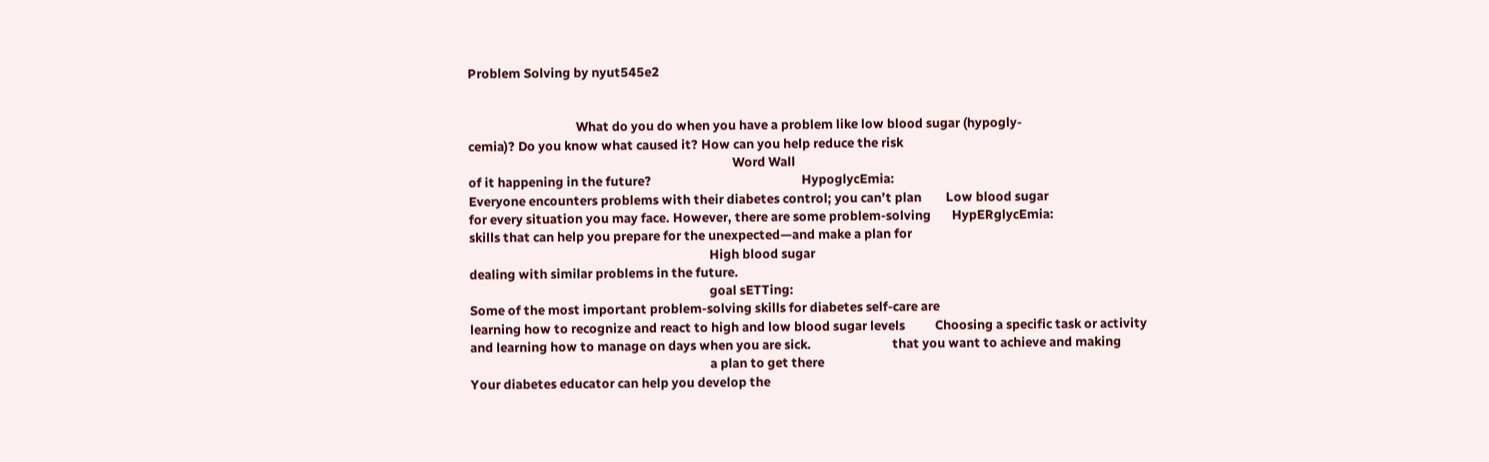Problem Solving by nyut545e2


                                    What do you do when you have a problem like low blood sugar (hypogly-
cemia)? Do you know what caused it? How can you help reduce the risk
                                                                                        Word Wall
of it happening in the future?                                                  HypoglycEmia:
Everyone encounters problems with their diabetes control; you can’t plan        Low blood sugar
for every situation you may face. However, there are some problem-solving       HypERglycEmia:
skills that can help you prepare for the unexpected—and make a plan for
                                                                                High blood sugar
dealing with similar problems in the future.
                                                                                goal sETTing:
Some of the most important problem-solving skills for diabetes self-care are
learning how to recognize and react to high and low blood sugar levels          Choosing a specific task or activity
and learning how to manage on days when you are sick.                           that you want to achieve and making
                                                                                a plan to get there
Your diabetes educator can help you develop the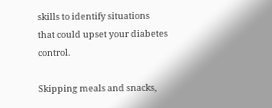skills to identify situations
that could upset your diabetes control.

Skipping meals and snacks,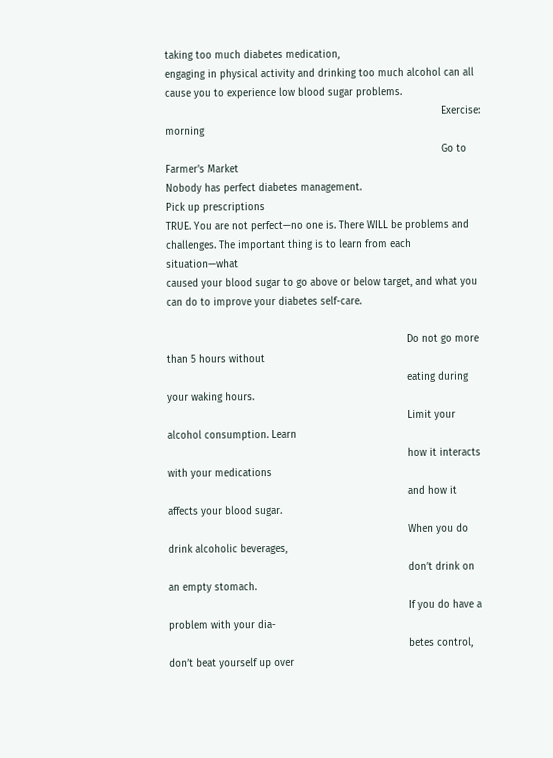taking too much diabetes medication,
engaging in physical activity and drinking too much alcohol can all
cause you to experience low blood sugar problems.
                                                                                            Exercise: morning
                                                                                            Go to Farmer's Market
Nobody has perfect diabetes management.                                                     Pick up prescriptions
TRUE. You are not perfect—no one is. There WILL be problems and
challenges. The important thing is to learn from each situation—what
caused your blood sugar to go above or below target, and what you
can do to improve your diabetes self-care.

                                                                                Do not go more than 5 hours without
                                                                                eating during your waking hours.
                                                                                Limit your alcohol consumption. Learn
                                                                                how it interacts with your medications
                                                                                and how it affects your blood sugar.
                                                                                When you do drink alcoholic beverages,
                                                                                don’t drink on an empty stomach.
                                                                                If you do have a problem with your dia-
                                                                                betes control, don’t beat yourself up over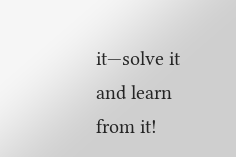it—solve it and learn from it!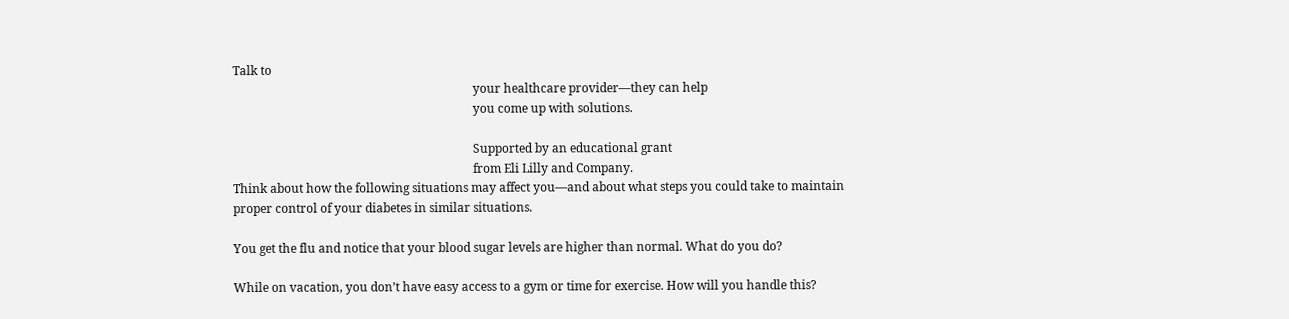Talk to
                                                                                your healthcare provider—they can help
                                                                                you come up with solutions.

                                                                                Supported by an educational grant
                                                                                from Eli Lilly and Company.
Think about how the following situations may affect you—and about what steps you could take to maintain
proper control of your diabetes in similar situations.

You get the flu and notice that your blood sugar levels are higher than normal. What do you do?

While on vacation, you don’t have easy access to a gym or time for exercise. How will you handle this?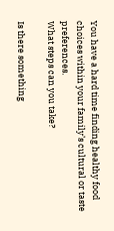You have a hard time finding healthy food choices within your family’s cultural or taste preferences.
What steps can you take?

Is there something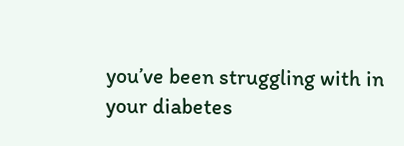you’ve been struggling with in your diabetes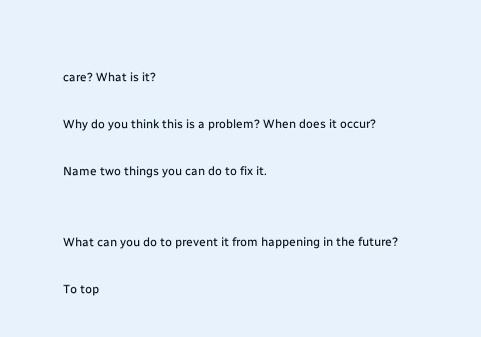care? What is it?

Why do you think this is a problem? When does it occur?

Name two things you can do to fix it.


What can you do to prevent it from happening in the future?

To top